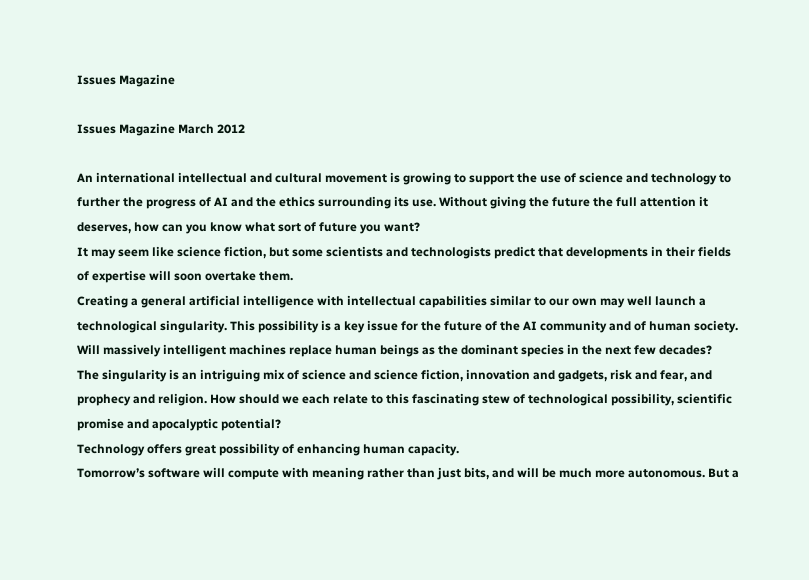Issues Magazine

Issues Magazine March 2012

An international intellectual and cultural movement is growing to support the use of science and technology to further the progress of AI and the ethics surrounding its use. Without giving the future the full attention it deserves, how can you know what sort of future you want?
It may seem like science fiction, but some scientists and technologists predict that developments in their fields of expertise will soon overtake them.
Creating a general artificial intelligence with intellectual capabilities similar to our own may well launch a technological singularity. This possibility is a key issue for the future of the AI community and of human society.
Will massively intelligent machines replace human beings as the dominant species in the next few decades?
The singularity is an intriguing mix of science and science fiction, innovation and gadgets, risk and fear, and prophecy and religion. How should we each relate to this fascinating stew of technological possibility, scientific promise and apocalyptic potential?
Technology offers great possibility of enhancing human capacity.
Tomorrow’s software will compute with meaning rather than just bits, and will be much more autonomous. But a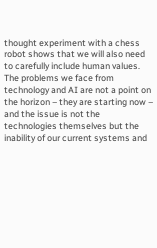thought experiment with a chess robot shows that we will also need to carefully include human values.
The problems we face from technology and AI are not a point on the horizon – they are starting now – and the issue is not the technologies themselves but the inability of our current systems and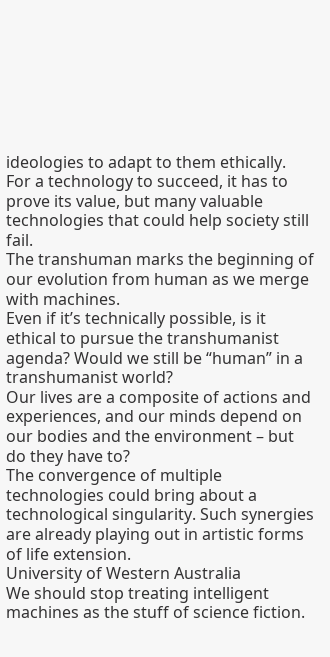ideologies to adapt to them ethically.
For a technology to succeed, it has to prove its value, but many valuable technologies that could help society still fail.
The transhuman marks the beginning of our evolution from human as we merge with machines.
Even if it’s technically possible, is it ethical to pursue the transhumanist agenda? Would we still be “human” in a transhumanist world?
Our lives are a composite of actions and experiences, and our minds depend on our bodies and the environment – but do they have to?
The convergence of multiple technologies could bring about a technological singularity. Such synergies are already playing out in artistic forms of life extension.
University of Western Australia
We should stop treating intelligent machines as the stuff of science fiction.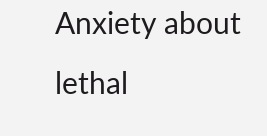Anxiety about lethal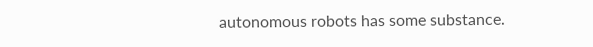autonomous robots has some substance.